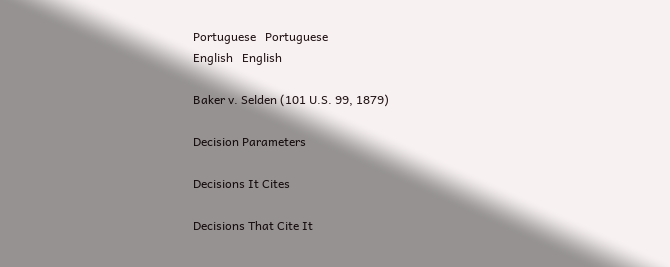Portuguese   Portuguese
English   English

Baker v. Selden (101 U.S. 99, 1879)

Decision Parameters

Decisions It Cites

Decisions That Cite It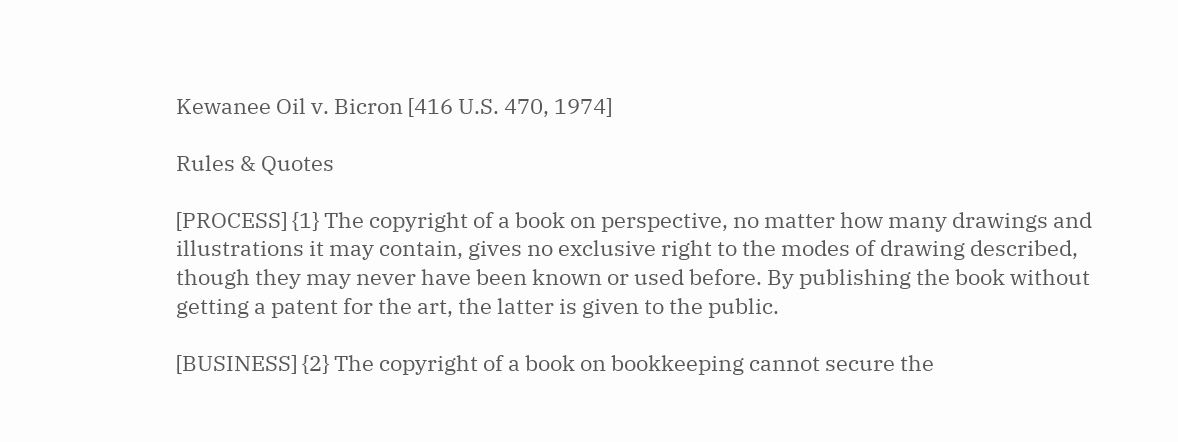Kewanee Oil v. Bicron [416 U.S. 470, 1974]

Rules & Quotes

[PROCESS] {1} The copyright of a book on perspective, no matter how many drawings and illustrations it may contain, gives no exclusive right to the modes of drawing described, though they may never have been known or used before. By publishing the book without getting a patent for the art, the latter is given to the public.

[BUSINESS] {2} The copyright of a book on bookkeeping cannot secure the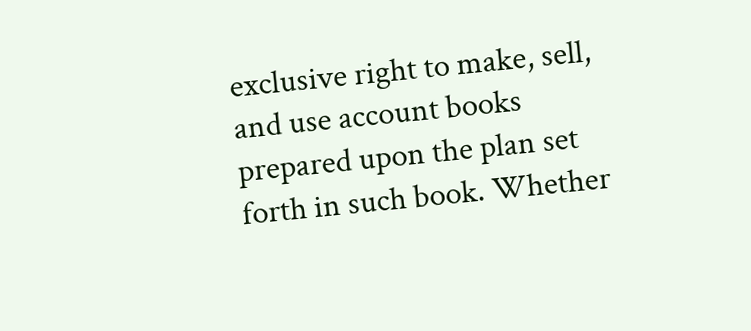exclusive right to make, sell, and use account books prepared upon the plan set forth in such book. Whether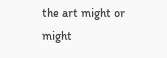the art might or might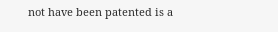not have been patented is a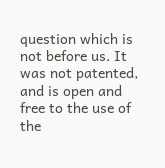question which is not before us. It was not patented, and is open and free to the use of the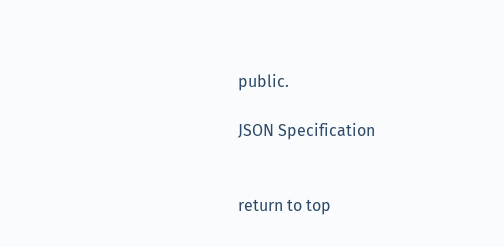public.

JSON Specification


return to top